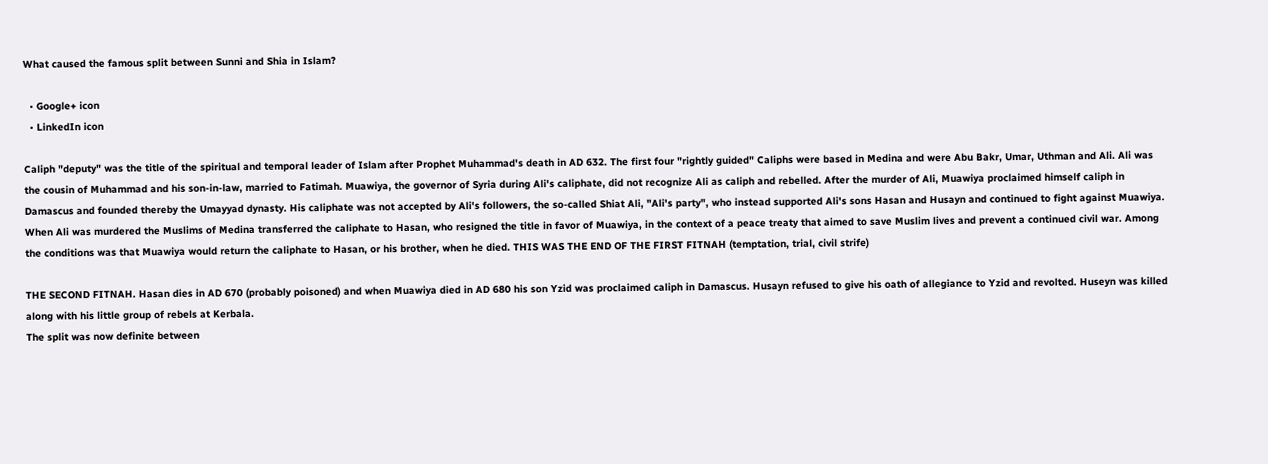What caused the famous split between Sunni and Shia in Islam?

  • Google+ icon
  • LinkedIn icon

Caliph "deputy" was the title of the spiritual and temporal leader of Islam after Prophet Muhammad's death in AD 632. The first four "rightly guided" Caliphs were based in Medina and were Abu Bakr, Umar, Uthman and Ali. Ali was the cousin of Muhammad and his son-in-law, married to Fatimah. Muawiya, the governor of Syria during Ali's caliphate, did not recognize Ali as caliph and rebelled. After the murder of Ali, Muawiya proclaimed himself caliph in Damascus and founded thereby the Umayyad dynasty. His caliphate was not accepted by Ali's followers, the so-called Shiat Ali, "Ali's party", who instead supported Ali's sons Hasan and Husayn and continued to fight against Muawiya. When Ali was murdered the Muslims of Medina transferred the caliphate to Hasan, who resigned the title in favor of Muawiya, in the context of a peace treaty that aimed to save Muslim lives and prevent a continued civil war. Among the conditions was that Muawiya would return the caliphate to Hasan, or his brother, when he died. THIS WAS THE END OF THE FIRST FITNAH (temptation, trial, civil strife)

THE SECOND FITNAH. Hasan dies in AD 670 (probably poisoned) and when Muawiya died in AD 680 his son Yzid was proclaimed caliph in Damascus. Husayn refused to give his oath of allegiance to Yzid and revolted. Huseyn was killed along with his little group of rebels at Kerbala.
The split was now definite between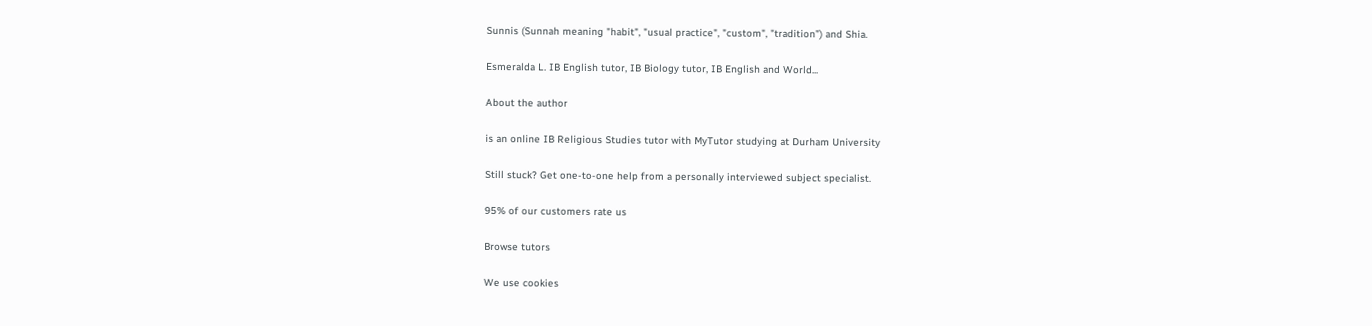Sunnis (Sunnah meaning "habit", "usual practice", "custom", "tradition”) and Shia.

Esmeralda L. IB English tutor, IB Biology tutor, IB English and World...

About the author

is an online IB Religious Studies tutor with MyTutor studying at Durham University

Still stuck? Get one-to-one help from a personally interviewed subject specialist.

95% of our customers rate us

Browse tutors

We use cookies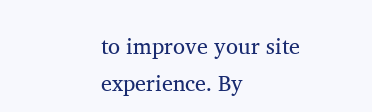to improve your site experience. By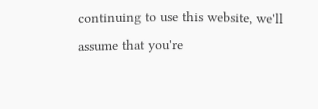continuing to use this website, we'll assume that you're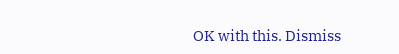OK with this. Dismiss